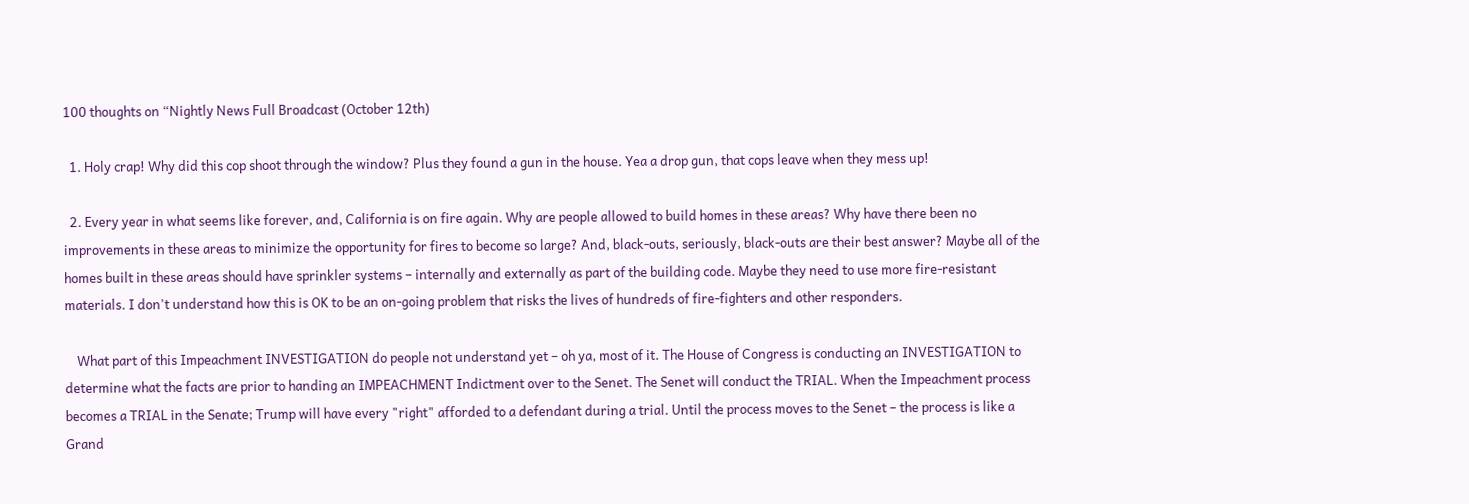100 thoughts on “Nightly News Full Broadcast (October 12th)

  1. Holy crap! Why did this cop shoot through the window? Plus they found a gun in the house. Yea a drop gun, that cops leave when they mess up!

  2. Every year in what seems like forever, and, California is on fire again. Why are people allowed to build homes in these areas? Why have there been no improvements in these areas to minimize the opportunity for fires to become so large? And, black-outs, seriously, black-outs are their best answer? Maybe all of the homes built in these areas should have sprinkler systems – internally and externally as part of the building code. Maybe they need to use more fire-resistant materials. I don't understand how this is OK to be an on-going problem that risks the lives of hundreds of fire-fighters and other responders.

    What part of this Impeachment INVESTIGATION do people not understand yet – oh ya, most of it. The House of Congress is conducting an INVESTIGATION to determine what the facts are prior to handing an IMPEACHMENT Indictment over to the Senet. The Senet will conduct the TRIAL. When the Impeachment process becomes a TRIAL in the Senate; Trump will have every "right" afforded to a defendant during a trial. Until the process moves to the Senet – the process is like a Grand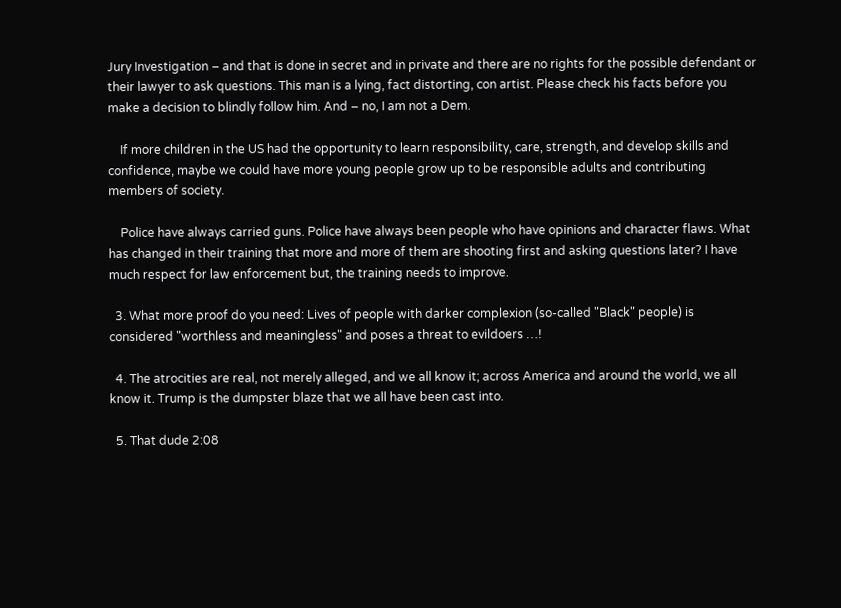Jury Investigation – and that is done in secret and in private and there are no rights for the possible defendant or their lawyer to ask questions. This man is a lying, fact distorting, con artist. Please check his facts before you make a decision to blindly follow him. And – no, I am not a Dem.

    If more children in the US had the opportunity to learn responsibility, care, strength, and develop skills and confidence, maybe we could have more young people grow up to be responsible adults and contributing members of society.

    Police have always carried guns. Police have always been people who have opinions and character flaws. What has changed in their training that more and more of them are shooting first and asking questions later? I have much respect for law enforcement but, the training needs to improve.

  3. What more proof do you need: Lives of people with darker complexion (so-called "Black" people) is considered "worthless and meaningless" and poses a threat to evildoers …!

  4. The atrocities are real, not merely alleged, and we all know it; across America and around the world, we all know it. Trump is the dumpster blaze that we all have been cast into.

  5. That dude 2:08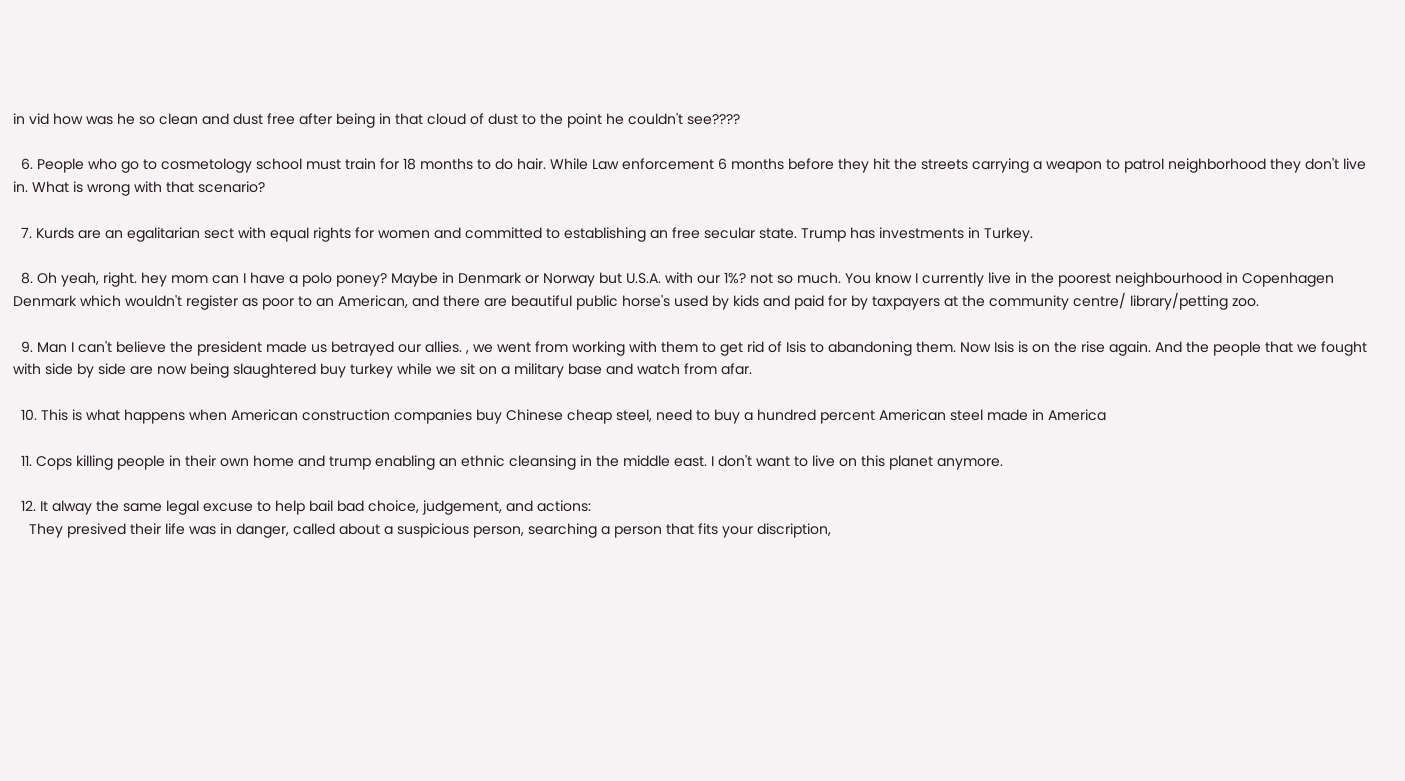in vid how was he so clean and dust free after being in that cloud of dust to the point he couldn't see????

  6. People who go to cosmetology school must train for 18 months to do hair. While Law enforcement 6 months before they hit the streets carrying a weapon to patrol neighborhood they don't live in. What is wrong with that scenario?

  7. Kurds are an egalitarian sect with equal rights for women and committed to establishing an free secular state. Trump has investments in Turkey.

  8. Oh yeah, right. hey mom can I have a polo poney? Maybe in Denmark or Norway but U.S.A. with our 1%? not so much. You know I currently live in the poorest neighbourhood in Copenhagen Denmark which wouldn't register as poor to an American, and there are beautiful public horse's used by kids and paid for by taxpayers at the community centre/ library/petting zoo.

  9. Man I can't believe the president made us betrayed our allies. , we went from working with them to get rid of Isis to abandoning them. Now Isis is on the rise again. And the people that we fought with side by side are now being slaughtered buy turkey while we sit on a military base and watch from afar.

  10. This is what happens when American construction companies buy Chinese cheap steel, need to buy a hundred percent American steel made in America

  11. Cops killing people in their own home and trump enabling an ethnic cleansing in the middle east. I don't want to live on this planet anymore.

  12. It alway the same legal excuse to help bail bad choice, judgement, and actions:
    They presived their life was in danger, called about a suspicious person, searching a person that fits your discription,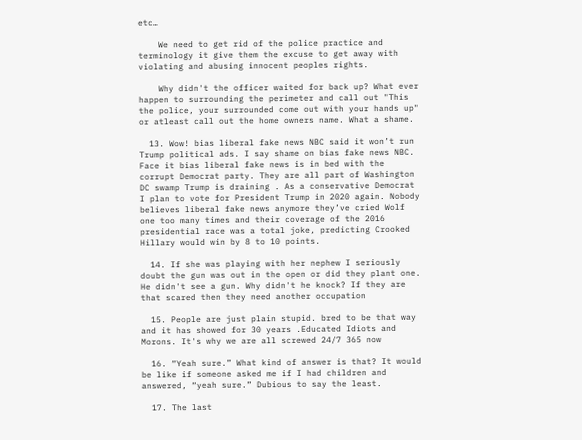etc…

    We need to get rid of the police practice and terminology it give them the excuse to get away with violating and abusing innocent peoples rights.

    Why didn't the officer waited for back up? What ever happen to surrounding the perimeter and call out "This the police, your surrounded come out with your hands up" or atleast call out the home owners name. What a shame.

  13. Wow! bias liberal fake news NBC said it won’t run Trump political ads. I say shame on bias fake news NBC. Face it bias liberal fake news is in bed with the corrupt Democrat party. They are all part of Washington DC swamp Trump is draining . As a conservative Democrat I plan to vote for President Trump in 2020 again. Nobody believes liberal fake news anymore they’ve cried Wolf one too many times and their coverage of the 2016 presidential race was a total joke, predicting Crooked Hillary would win by 8 to 10 points.

  14. If she was playing with her nephew I seriously doubt the gun was out in the open or did they plant one. He didn't see a gun. Why didn't he knock? If they are that scared then they need another occupation

  15. People are just plain stupid. bred to be that way and it has showed for 30 years .Educated Idiots and Morons. It's why we are all screwed 24/7 365 now

  16. “Yeah sure.” What kind of answer is that? It would be like if someone asked me if I had children and answered, “yeah sure.” Dubious to say the least.

  17. The last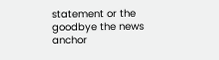statement or the goodbye the news anchor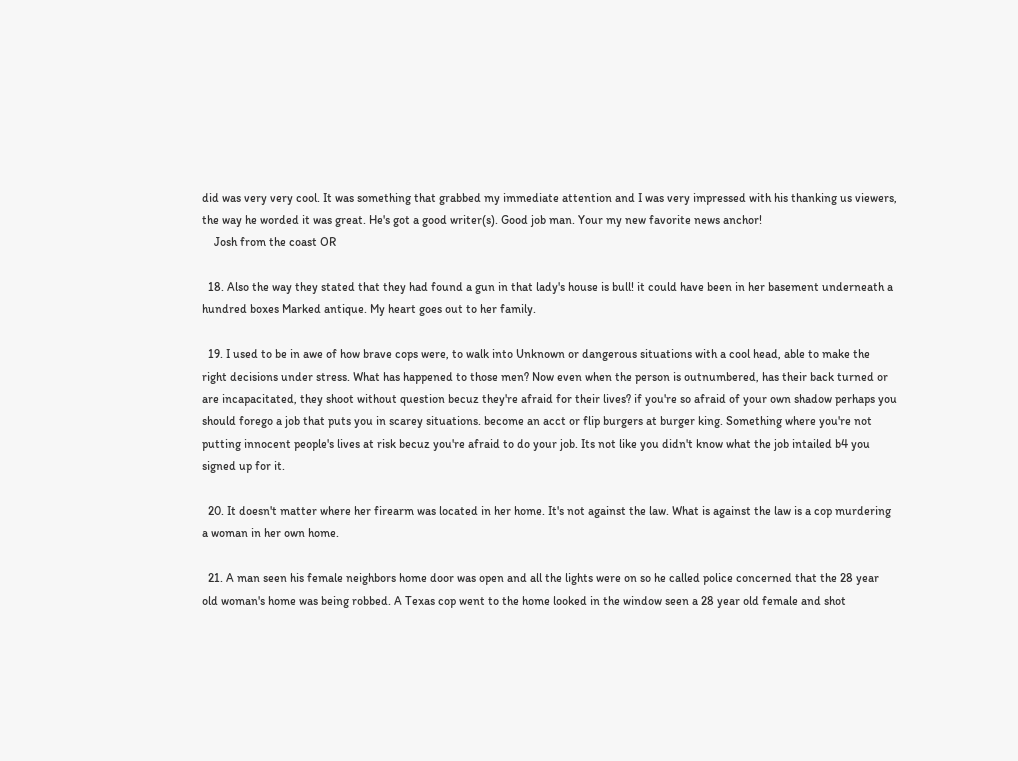did was very very cool. It was something that grabbed my immediate attention and I was very impressed with his thanking us viewers, the way he worded it was great. He's got a good writer(s). Good job man. Your my new favorite news anchor!
    Josh from the coast OR

  18. Also the way they stated that they had found a gun in that lady's house is bull! it could have been in her basement underneath a hundred boxes Marked antique. My heart goes out to her family.

  19. I used to be in awe of how brave cops were, to walk into Unknown or dangerous situations with a cool head, able to make the right decisions under stress. What has happened to those men? Now even when the person is outnumbered, has their back turned or are incapacitated, they shoot without question becuz they're afraid for their lives? if you're so afraid of your own shadow perhaps you should forego a job that puts you in scarey situations. become an acct or flip burgers at burger king. Something where you're not putting innocent people's lives at risk becuz you're afraid to do your job. Its not like you didn't know what the job intailed b4 you signed up for it.

  20. It doesn't matter where her firearm was located in her home. It's not against the law. What is against the law is a cop murdering a woman in her own home.

  21. A man seen his female neighbors home door was open and all the lights were on so he called police concerned that the 28 year old woman's home was being robbed. A Texas cop went to the home looked in the window seen a 28 year old female and shot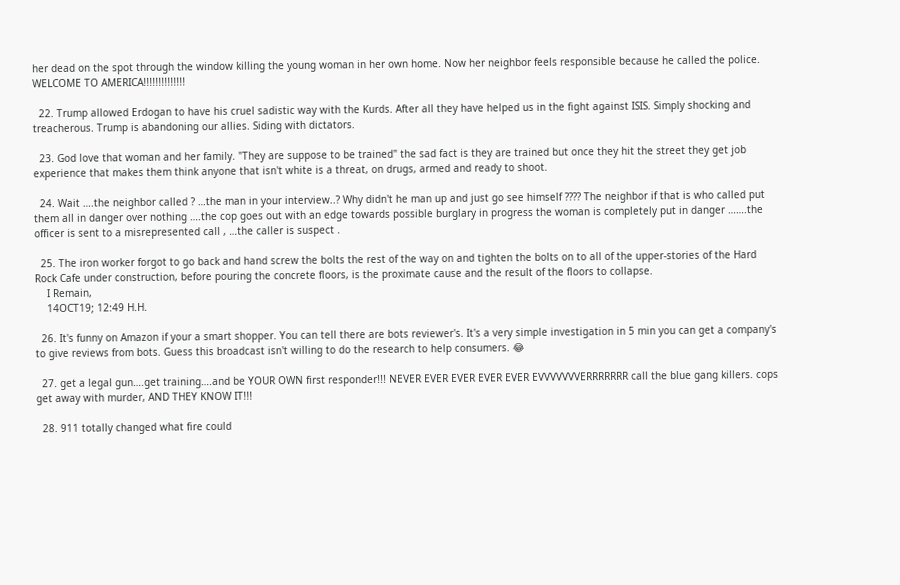her dead on the spot through the window killing the young woman in her own home. Now her neighbor feels responsible because he called the police. WELCOME TO AMERICA!!!!!!!!!!!!!!

  22. Trump allowed Erdogan to have his cruel sadistic way with the Kurds. After all they have helped us in the fight against ISIS. Simply shocking and treacherous. Trump is abandoning our allies. Siding with dictators.

  23. God love that woman and her family. "They are suppose to be trained" the sad fact is they are trained but once they hit the street they get job experience that makes them think anyone that isn't white is a threat, on drugs, armed and ready to shoot.

  24. Wait ….the neighbor called ? …the man in your interview..? Why didn't he man up and just go see himself ???? The neighbor if that is who called put them all in danger over nothing ….the cop goes out with an edge towards possible burglary in progress the woman is completely put in danger …….the officer is sent to a misrepresented call , …the caller is suspect .

  25. The iron worker forgot to go back and hand screw the bolts the rest of the way on and tighten the bolts on to all of the upper-stories of the Hard Rock Cafe under construction, before pouring the concrete floors, is the proximate cause and the result of the floors to collapse.
    I Remain,
    14OCT19; 12:49 H.H.

  26. It's funny on Amazon if your a smart shopper. You can tell there are bots reviewer's. It's a very simple investigation in 5 min you can get a company's to give reviews from bots. Guess this broadcast isn't willing to do the research to help consumers. 😂

  27. get a legal gun….get training….and be YOUR OWN first responder!!! NEVER EVER EVER EVER EVER EVVVVVVVERRRRRRR call the blue gang killers. cops get away with murder, AND THEY KNOW IT!!!

  28. 911 totally changed what fire could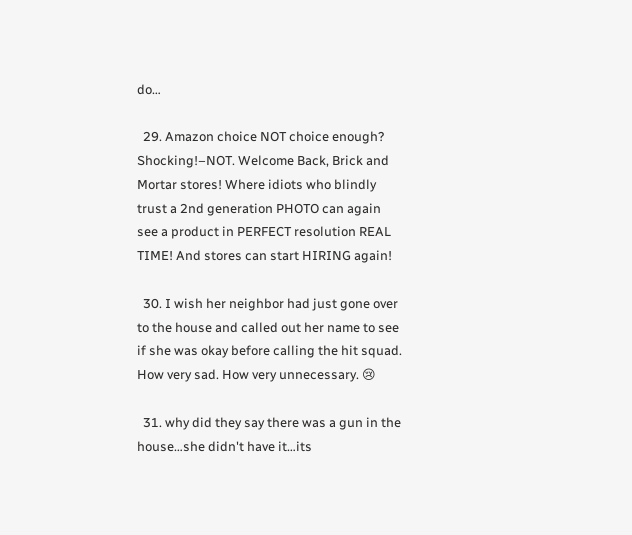do…

  29. Amazon choice NOT choice enough? Shocking!–NOT. Welcome Back, Brick and Mortar stores! Where idiots who blindly trust a 2nd generation PHOTO can again see a product in PERFECT resolution REAL TIME! And stores can start HIRING again!

  30. I wish her neighbor had just gone over to the house and called out her name to see if she was okay before calling the hit squad. How very sad. How very unnecessary. 😢

  31. why did they say there was a gun in the house…she didn't have it…its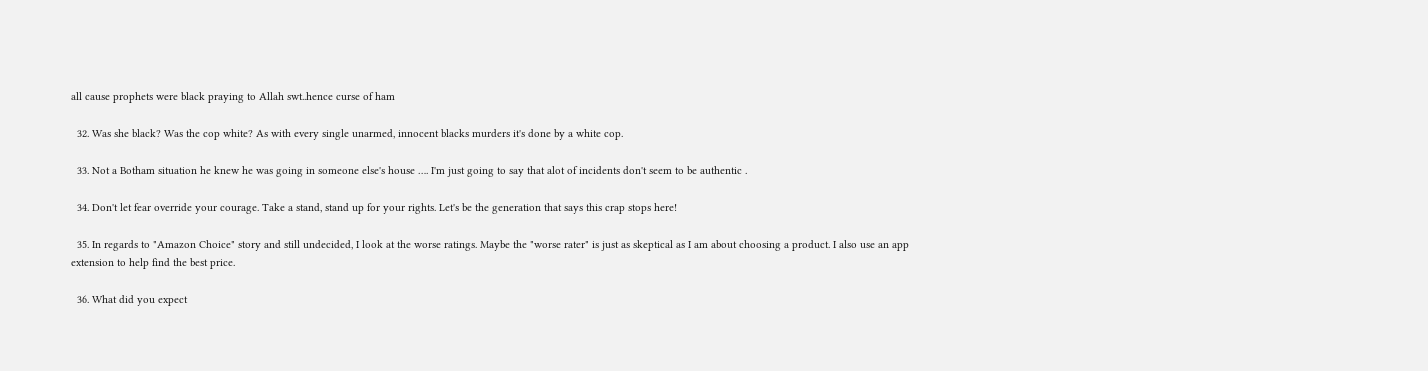all cause prophets were black praying to Allah swt..hence curse of ham

  32. Was she black? Was the cop white? As with every single unarmed, innocent blacks murders it's done by a white cop.

  33. Not a Botham situation he knew he was going in someone else's house …. I'm just going to say that alot of incidents don't seem to be authentic .

  34. Don't let fear override your courage. Take a stand, stand up for your rights. Let's be the generation that says this crap stops here!

  35. In regards to "Amazon Choice" story and still undecided, I look at the worse ratings. Maybe the "worse rater" is just as skeptical as I am about choosing a product. I also use an app extension to help find the best price.

  36. What did you expect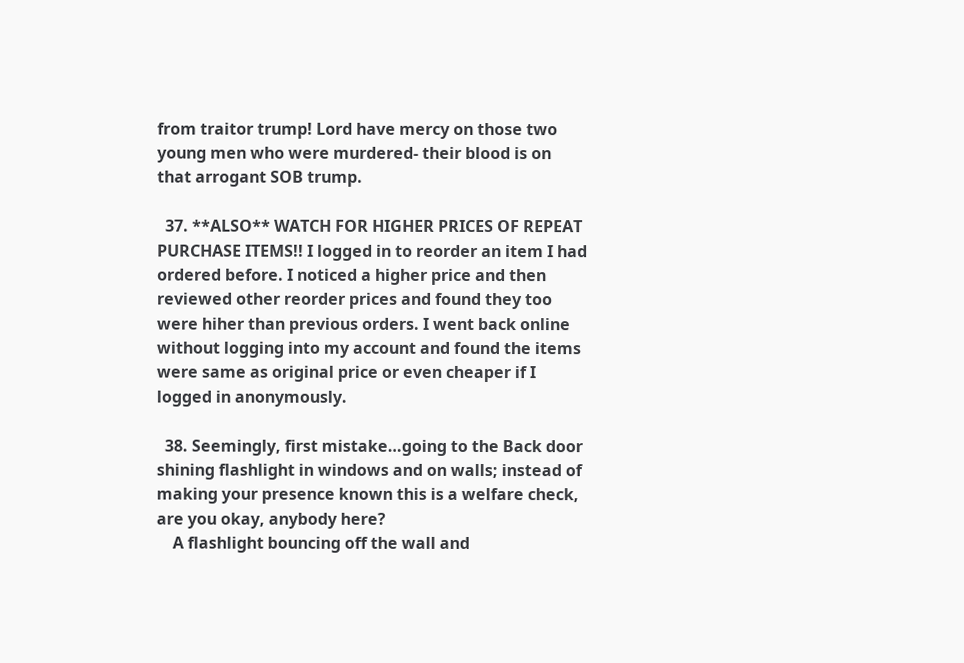from traitor trump! Lord have mercy on those two young men who were murdered- their blood is on that arrogant SOB trump.

  37. **ALSO** WATCH FOR HIGHER PRICES OF REPEAT PURCHASE ITEMS!! I logged in to reorder an item I had ordered before. I noticed a higher price and then reviewed other reorder prices and found they too were hiher than previous orders. I went back online without logging into my account and found the items were same as original price or even cheaper if I logged in anonymously.

  38. Seemingly, first mistake…going to the Back door shining flashlight in windows and on walls; instead of making your presence known this is a welfare check, are you okay, anybody here?
    A flashlight bouncing off the wall and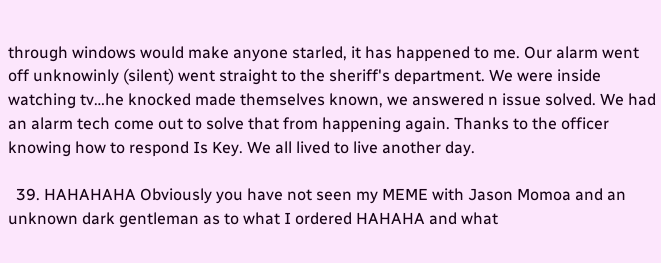through windows would make anyone starled, it has happened to me. Our alarm went off unknowinly (silent) went straight to the sheriff's department. We were inside watching tv…he knocked made themselves known, we answered n issue solved. We had an alarm tech come out to solve that from happening again. Thanks to the officer knowing how to respond Is Key. We all lived to live another day.

  39. HAHAHAHA Obviously you have not seen my MEME with Jason Momoa and an unknown dark gentleman as to what I ordered HAHAHA and what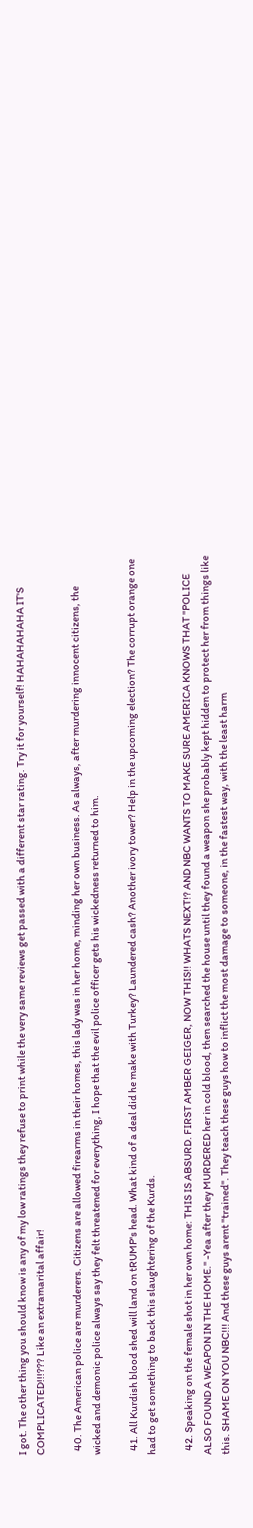I got. The other thing you should know is any of my low ratings they refuse to print while the very same reviews get passed with a different star rating. Try it for yourself! HAHAHAHAHA IT'S COMPLICATED!!!??? Like an extramarital affair!

  40. The American police are murderers. Citizens are allowed firearms in their homes, this lady was in her home, minding her own business. As always, after murdering innocent citizens, the wicked and demonic police always say they felt threatened for everything, I hope that the evil police officer gets his wickedness returned to him.

  41. All Kurdish blood shed will land on tRUMP's head. What kind of a deal did he make with Turkey? Laundered cash? Another ivory tower? Help in the upcoming election? The corrupt orange one had to get something to back this slaughtering of the Kurds.

  42. Speaking on the female shot in her own home: THIS IS ABSURD. FIRST AMBER GEIGER, NOW THIS!! WHATS NEXT!? AND NBC WANTS TO MAKE SURE AMERICA KNOWS THAT "POLICE ALSO FOUND A WEAPON IN THE HOME." -Yea after they MURDERED her in cold blood, then searched the house until they found a weapon she probably kept hidden to protect her from things like this. SHAME ON YOU NBC!!! And these guys arent "trained". They teach these guys how to inflict the most damage to someone, in the fastest way, with the least harm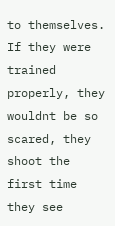to themselves. If they were trained properly, they wouldnt be so scared, they shoot the first time they see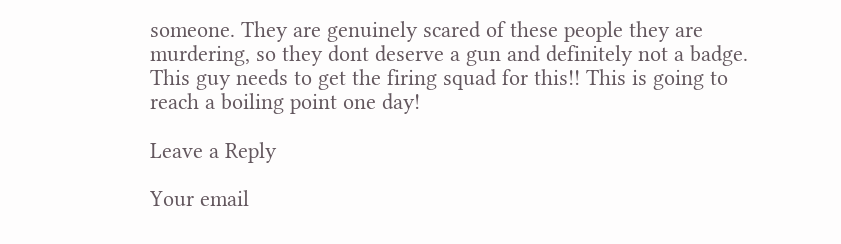someone. They are genuinely scared of these people they are murdering, so they dont deserve a gun and definitely not a badge. This guy needs to get the firing squad for this!! This is going to reach a boiling point one day!

Leave a Reply

Your email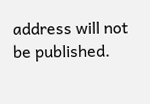address will not be published.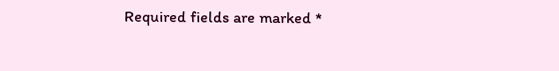Required fields are marked *